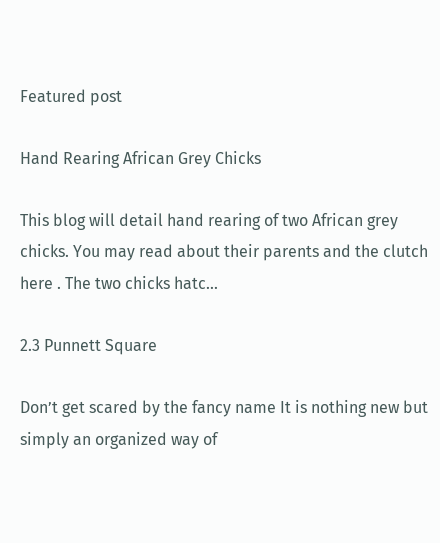Featured post

Hand Rearing African Grey Chicks

This blog will detail hand rearing of two African grey chicks. You may read about their parents and the clutch  here . The two chicks hatc...

2.3 Punnett Square

Don’t get scared by the fancy name It is nothing new but simply an organized way of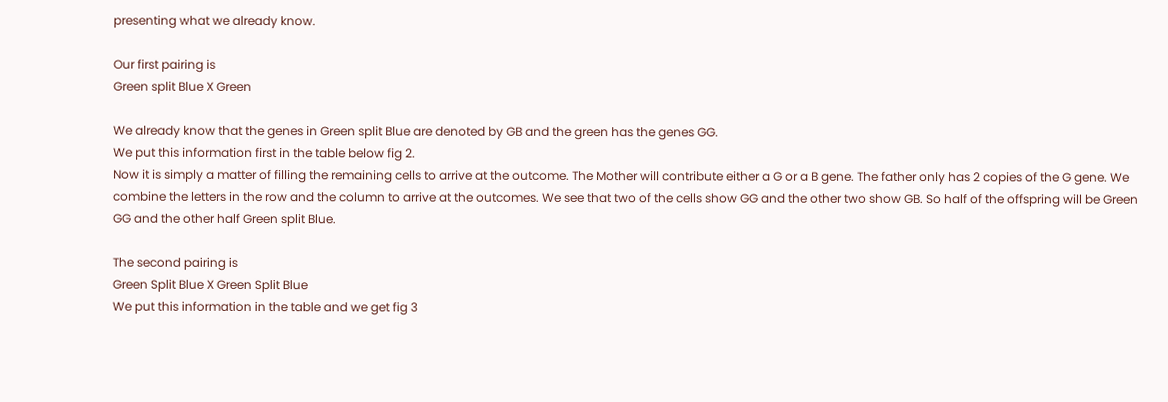presenting what we already know.

Our first pairing is
Green split Blue X Green

We already know that the genes in Green split Blue are denoted by GB and the green has the genes GG.
We put this information first in the table below fig 2.
Now it is simply a matter of filling the remaining cells to arrive at the outcome. The Mother will contribute either a G or a B gene. The father only has 2 copies of the G gene. We combine the letters in the row and the column to arrive at the outcomes. We see that two of the cells show GG and the other two show GB. So half of the offspring will be Green GG and the other half Green split Blue.

The second pairing is
Green Split Blue X Green Split Blue
We put this information in the table and we get fig 3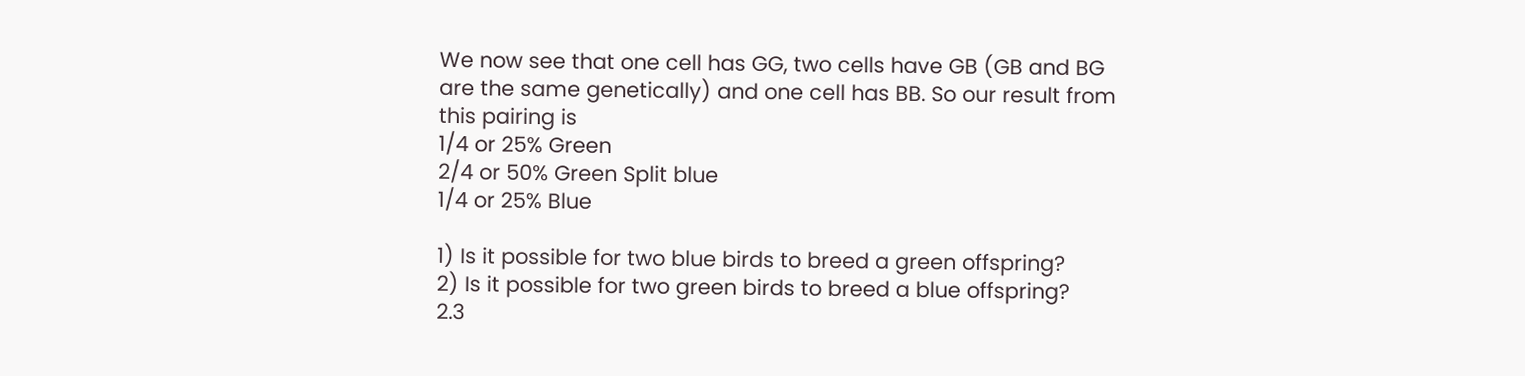We now see that one cell has GG, two cells have GB (GB and BG are the same genetically) and one cell has BB. So our result from this pairing is
1/4 or 25% Green
2/4 or 50% Green Split blue
1/4 or 25% Blue

1) Is it possible for two blue birds to breed a green offspring?
2) Is it possible for two green birds to breed a blue offspring?
2.3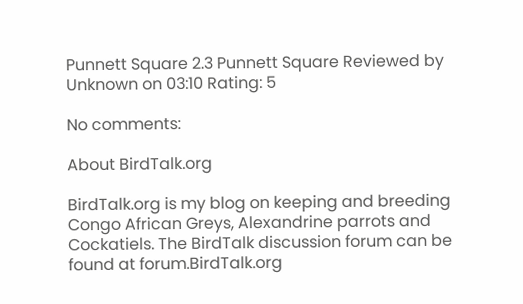Punnett Square 2.3 Punnett Square Reviewed by Unknown on 03:10 Rating: 5

No comments:

About BirdTalk.org

BirdTalk.org is my blog on keeping and breeding Congo African Greys, Alexandrine parrots and Cockatiels. The BirdTalk discussion forum can be found at forum.BirdTalk.org